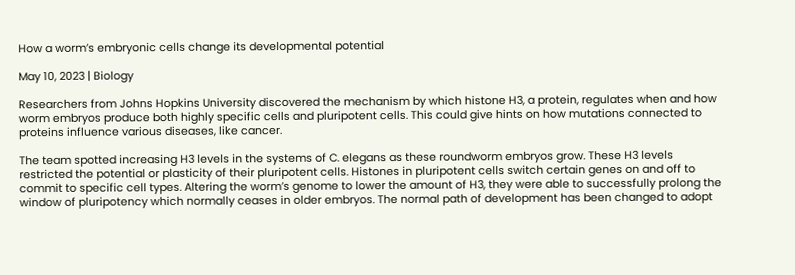How a worm’s embryonic cells change its developmental potential

May 10, 2023 | Biology

Researchers from Johns Hopkins University discovered the mechanism by which histone H3, a protein, regulates when and how worm embryos produce both highly specific cells and pluripotent cells. This could give hints on how mutations connected to proteins influence various diseases, like cancer.

The team spotted increasing H3 levels in the systems of C. elegans as these roundworm embryos grow. These H3 levels restricted the potential or plasticity of their pluripotent cells. Histones in pluripotent cells switch certain genes on and off to commit to specific cell types. Altering the worm’s genome to lower the amount of H3, they were able to successfully prolong the window of pluripotency which normally ceases in older embryos. The normal path of development has been changed to adopt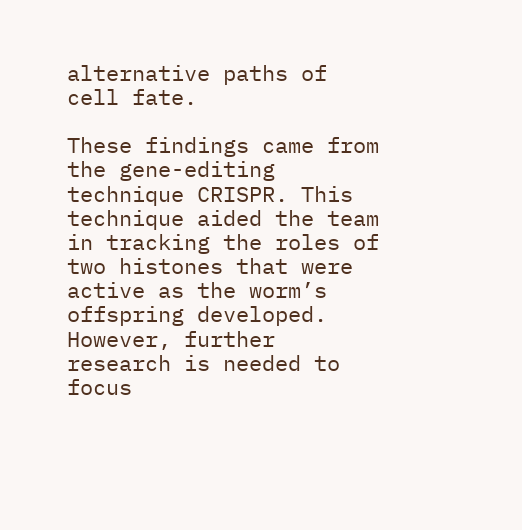alternative paths of cell fate.

These findings came from the gene-editing technique CRISPR. This technique aided the team in tracking the roles of two histones that were active as the worm’s offspring developed. However, further research is needed to focus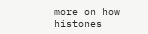more on how histones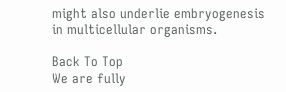might also underlie embryogenesis in multicellular organisms.

Back To Top
We are fully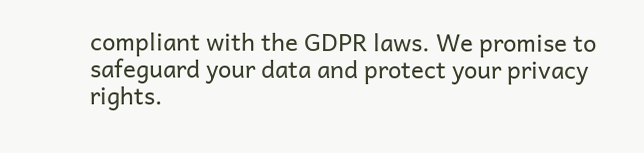compliant with the GDPR laws. We promise to safeguard your data and protect your privacy rights.